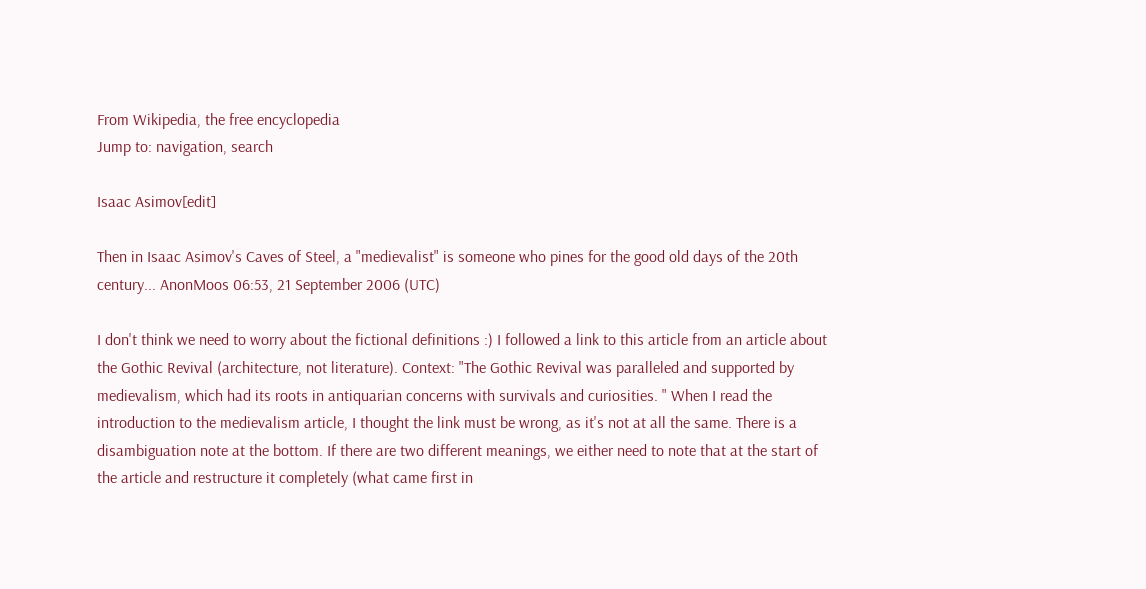From Wikipedia, the free encyclopedia
Jump to: navigation, search

Isaac Asimov[edit]

Then in Isaac Asimov's Caves of Steel, a "medievalist" is someone who pines for the good old days of the 20th century... AnonMoos 06:53, 21 September 2006 (UTC)

I don't think we need to worry about the fictional definitions :) I followed a link to this article from an article about the Gothic Revival (architecture, not literature). Context: "The Gothic Revival was paralleled and supported by medievalism, which had its roots in antiquarian concerns with survivals and curiosities. " When I read the introduction to the medievalism article, I thought the link must be wrong, as it's not at all the same. There is a disambiguation note at the bottom. If there are two different meanings, we either need to note that at the start of the article and restructure it completely (what came first in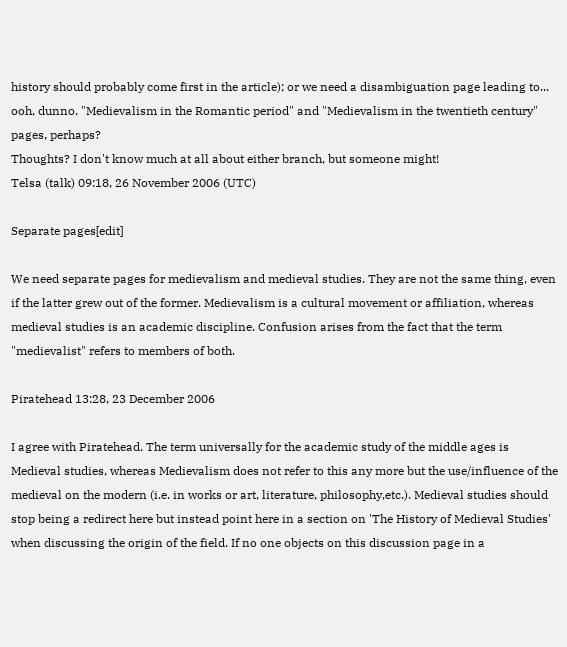history should probably come first in the article); or we need a disambiguation page leading to... ooh, dunno. "Medievalism in the Romantic period" and "Medievalism in the twentieth century" pages, perhaps?
Thoughts? I don't know much at all about either branch, but someone might!
Telsa (talk) 09:18, 26 November 2006 (UTC)

Separate pages[edit]

We need separate pages for medievalism and medieval studies. They are not the same thing, even if the latter grew out of the former. Medievalism is a cultural movement or affiliation, whereas medieval studies is an academic discipline. Confusion arises from the fact that the term "medievalist" refers to members of both.

Piratehead 13:28, 23 December 2006

I agree with Piratehead. The term universally for the academic study of the middle ages is Medieval studies, whereas Medievalism does not refer to this any more but the use/influence of the medieval on the modern (i.e. in works or art, literature, philosophy,etc.). Medieval studies should stop being a redirect here but instead point here in a section on 'The History of Medieval Studies' when discussing the origin of the field. If no one objects on this discussion page in a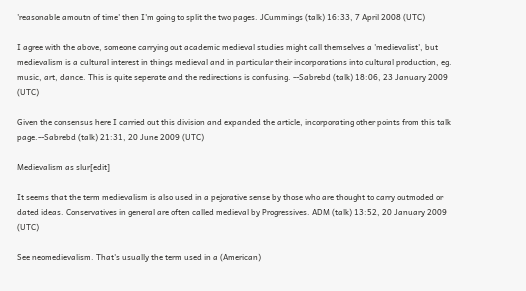'reasonable amoutn of time' then I'm going to split the two pages. JCummings (talk) 16:33, 7 April 2008 (UTC)

I agree with the above, someone carrying out academic medieval studies might call themselves a 'medievalist', but medievalism is a cultural interest in things medieval and in particular their incorporations into cultural production, eg. music, art, dance. This is quite seperate and the redirections is confusing. --Sabrebd (talk) 18:06, 23 January 2009 (UTC)

Given the consensus here I carried out this division and expanded the article, incorporating other points from this talk page.--Sabrebd (talk) 21:31, 20 June 2009 (UTC)

Medievalism as slur[edit]

It seems that the term medievalism is also used in a pejorative sense by those who are thought to carry outmoded or dated ideas. Conservatives in general are often called medieval by Progressives. ADM (talk) 13:52, 20 January 2009 (UTC)

See neomedievalism. That's usually the term used in a (American)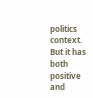politics context. But it has both positive and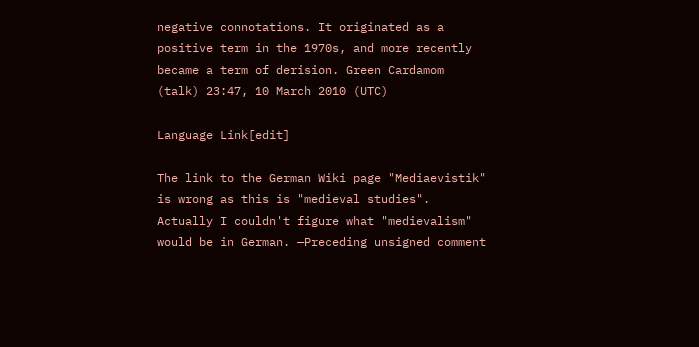negative connotations. It originated as a positive term in the 1970s, and more recently became a term of derision. Green Cardamom (talk) 23:47, 10 March 2010 (UTC)

Language Link[edit]

The link to the German Wiki page "Mediaevistik" is wrong as this is "medieval studies". Actually I couldn't figure what "medievalism" would be in German. —Preceding unsigned comment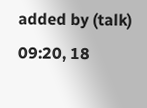added by (talk) 09:20, 18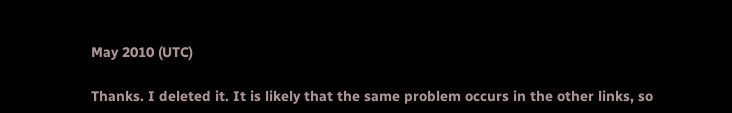May 2010 (UTC)

Thanks. I deleted it. It is likely that the same problem occurs in the other links, so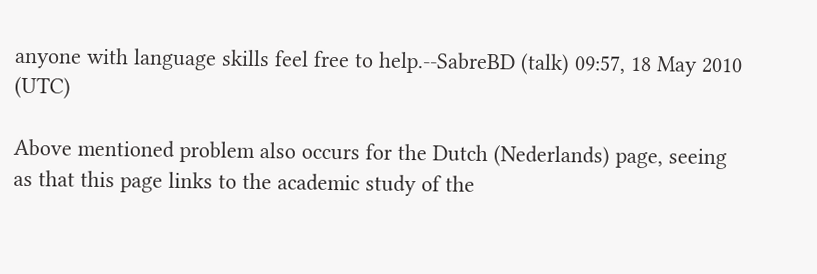anyone with language skills feel free to help.--SabreBD (talk) 09:57, 18 May 2010 (UTC)

Above mentioned problem also occurs for the Dutch (Nederlands) page, seeing as that this page links to the academic study of the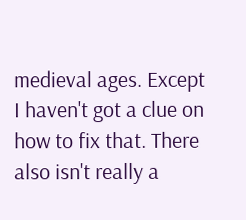medieval ages. Except I haven't got a clue on how to fix that. There also isn't really a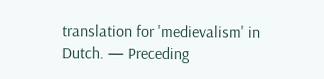translation for 'medievalism' in Dutch. — Preceding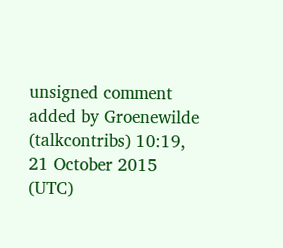unsigned comment added by Groenewilde (talkcontribs) 10:19, 21 October 2015 (UTC)